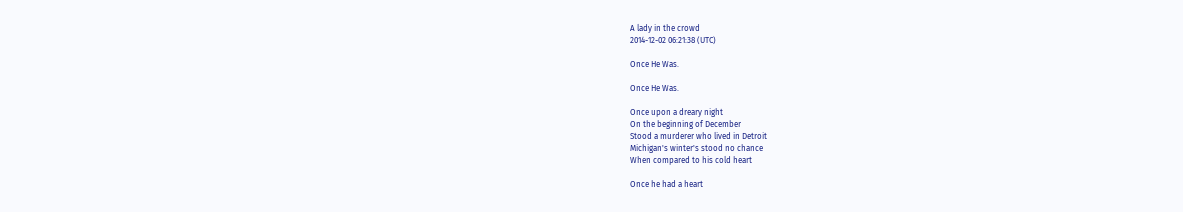A lady in the crowd
2014-12-02 06:21:38 (UTC)

Once He Was.

Once He Was.

Once upon a dreary night
On the beginning of December
Stood a murderer who lived in Detroit
Michigan's winter's stood no chance
When compared to his cold heart

Once he had a heart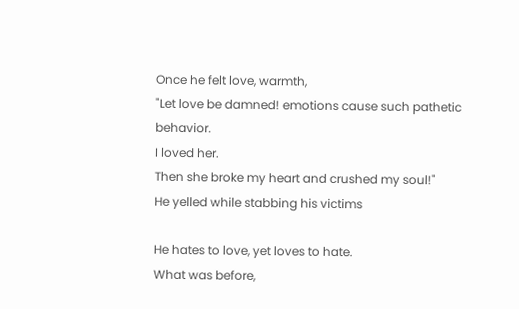Once he felt love, warmth,
"Let love be damned! emotions cause such pathetic behavior.
I loved her.
Then she broke my heart and crushed my soul!"
He yelled while stabbing his victims

He hates to love, yet loves to hate.
What was before,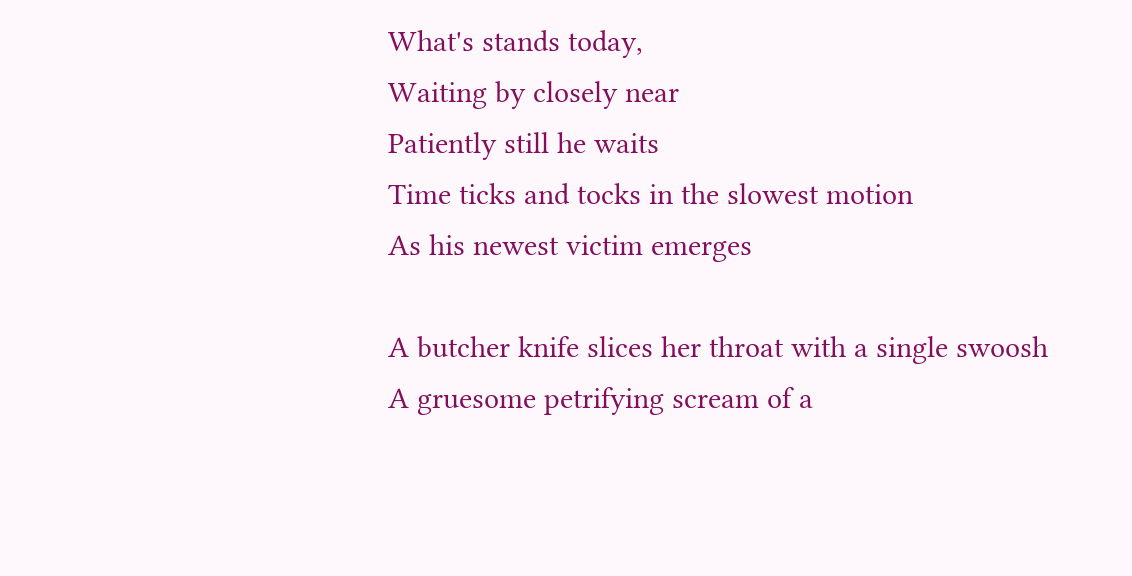What's stands today,
Waiting by closely near
Patiently still he waits
Time ticks and tocks in the slowest motion
As his newest victim emerges

A butcher knife slices her throat with a single swoosh
A gruesome petrifying scream of a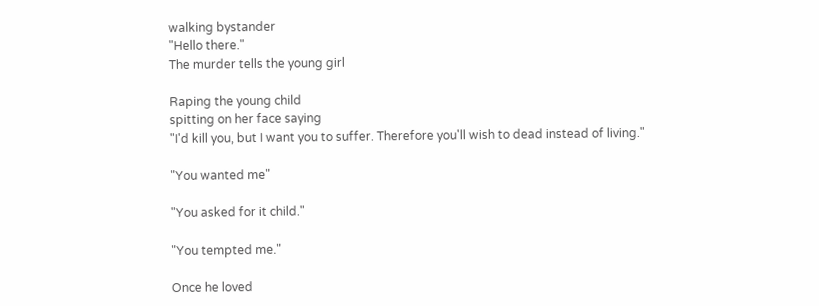walking bystander
"Hello there."
The murder tells the young girl

Raping the young child
spitting on her face saying
"I'd kill you, but I want you to suffer. Therefore you'll wish to dead instead of living."

"You wanted me"

"You asked for it child."

"You tempted me."

Once he loved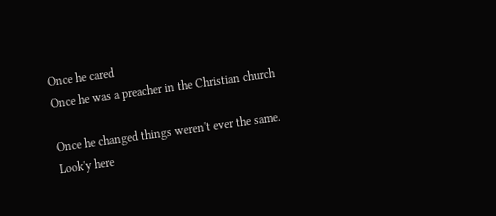Once he cared
Once he was a preacher in the Christian church

Once he changed things weren't ever the same.
Look'y here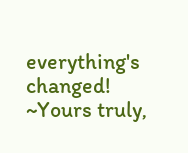everything's changed!
~Yours truly,